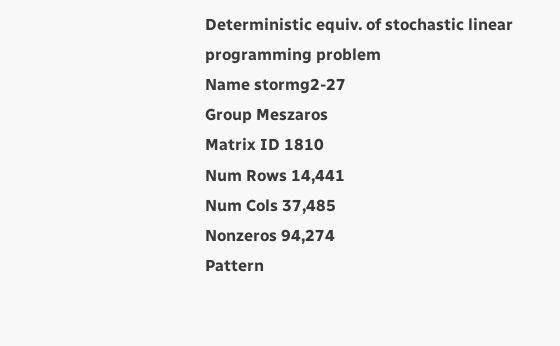Deterministic equiv. of stochastic linear programming problem
Name stormg2-27
Group Meszaros
Matrix ID 1810
Num Rows 14,441
Num Cols 37,485
Nonzeros 94,274
Pattern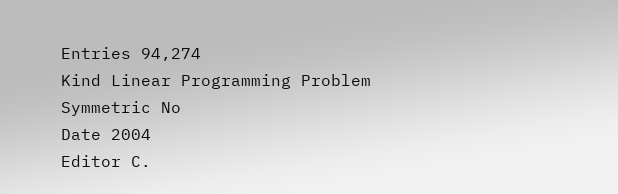Entries 94,274
Kind Linear Programming Problem
Symmetric No
Date 2004
Editor C.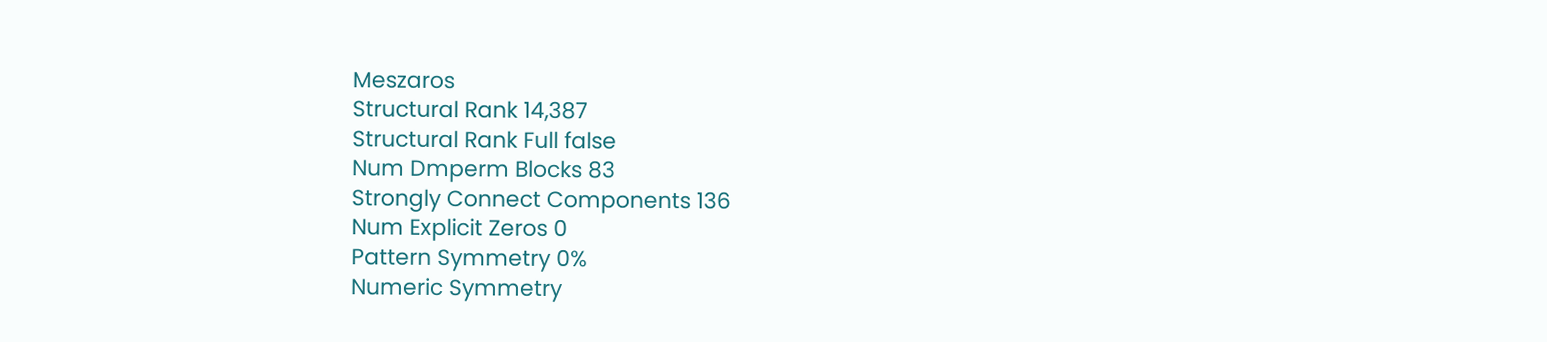Meszaros
Structural Rank 14,387
Structural Rank Full false
Num Dmperm Blocks 83
Strongly Connect Components 136
Num Explicit Zeros 0
Pattern Symmetry 0%
Numeric Symmetry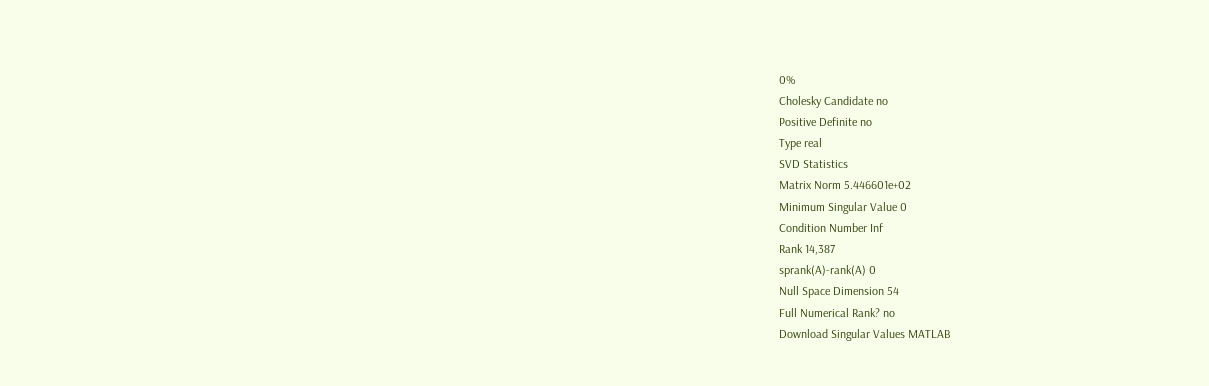0%
Cholesky Candidate no
Positive Definite no
Type real
SVD Statistics
Matrix Norm 5.446601e+02
Minimum Singular Value 0
Condition Number Inf
Rank 14,387
sprank(A)-rank(A) 0
Null Space Dimension 54
Full Numerical Rank? no
Download Singular Values MATLAB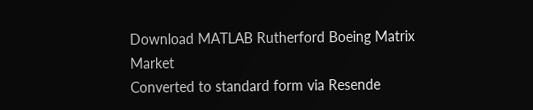Download MATLAB Rutherford Boeing Matrix Market
Converted to standard form via Resende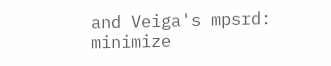and Veiga's mpsrd:
minimize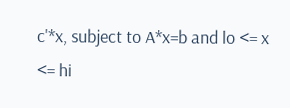c'*x, subject to A*x=b and lo <= x <= hi